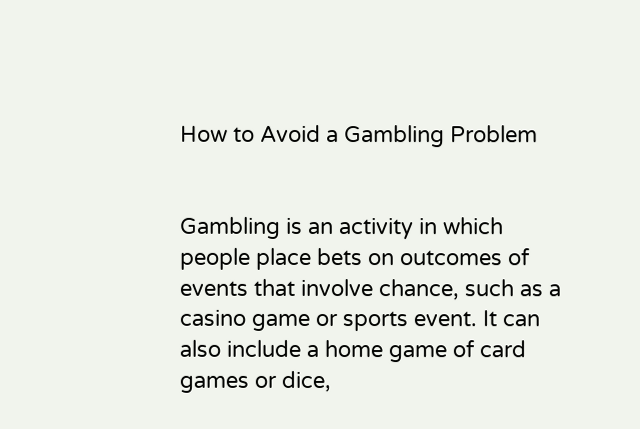How to Avoid a Gambling Problem


Gambling is an activity in which people place bets on outcomes of events that involve chance, such as a casino game or sports event. It can also include a home game of card games or dice,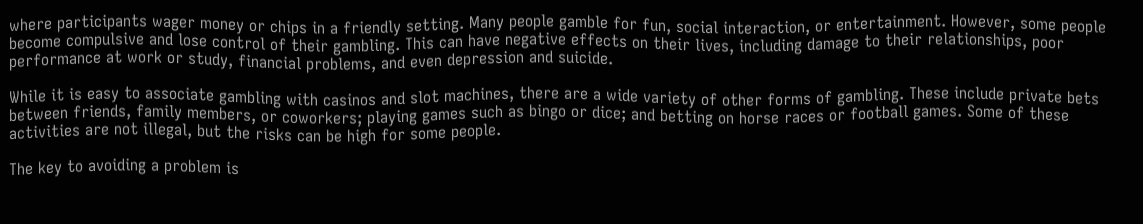where participants wager money or chips in a friendly setting. Many people gamble for fun, social interaction, or entertainment. However, some people become compulsive and lose control of their gambling. This can have negative effects on their lives, including damage to their relationships, poor performance at work or study, financial problems, and even depression and suicide.

While it is easy to associate gambling with casinos and slot machines, there are a wide variety of other forms of gambling. These include private bets between friends, family members, or coworkers; playing games such as bingo or dice; and betting on horse races or football games. Some of these activities are not illegal, but the risks can be high for some people.

The key to avoiding a problem is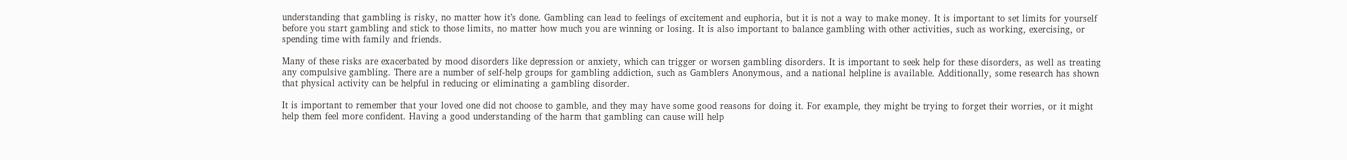understanding that gambling is risky, no matter how it’s done. Gambling can lead to feelings of excitement and euphoria, but it is not a way to make money. It is important to set limits for yourself before you start gambling and stick to those limits, no matter how much you are winning or losing. It is also important to balance gambling with other activities, such as working, exercising, or spending time with family and friends.

Many of these risks are exacerbated by mood disorders like depression or anxiety, which can trigger or worsen gambling disorders. It is important to seek help for these disorders, as well as treating any compulsive gambling. There are a number of self-help groups for gambling addiction, such as Gamblers Anonymous, and a national helpline is available. Additionally, some research has shown that physical activity can be helpful in reducing or eliminating a gambling disorder.

It is important to remember that your loved one did not choose to gamble, and they may have some good reasons for doing it. For example, they might be trying to forget their worries, or it might help them feel more confident. Having a good understanding of the harm that gambling can cause will help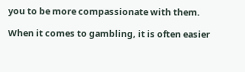you to be more compassionate with them.

When it comes to gambling, it is often easier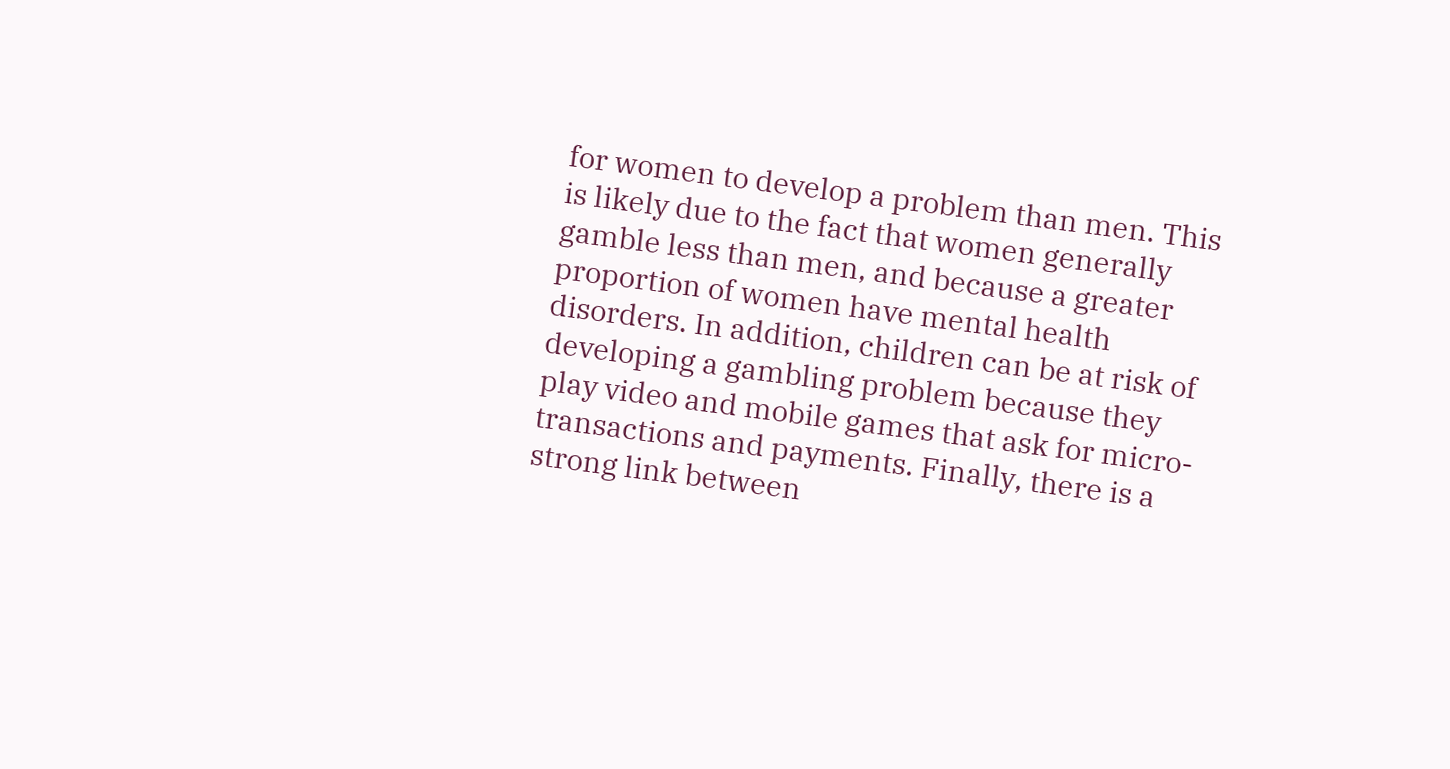for women to develop a problem than men. This is likely due to the fact that women generally gamble less than men, and because a greater proportion of women have mental health disorders. In addition, children can be at risk of developing a gambling problem because they play video and mobile games that ask for micro-transactions and payments. Finally, there is a strong link between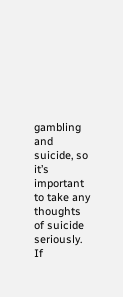gambling and suicide, so it’s important to take any thoughts of suicide seriously. If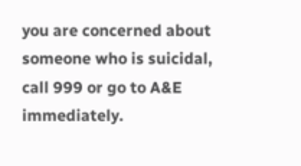you are concerned about someone who is suicidal, call 999 or go to A&E immediately.